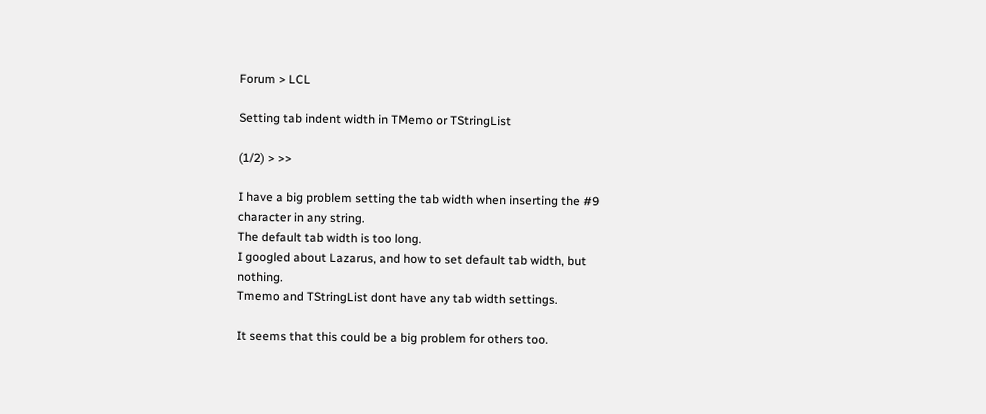Forum > LCL

Setting tab indent width in TMemo or TStringList

(1/2) > >>

I have a big problem setting the tab width when inserting the #9 character in any string.
The default tab width is too long.
I googled about Lazarus, and how to set default tab width, but nothing.
Tmemo and TStringList dont have any tab width settings.

It seems that this could be a big problem for others too.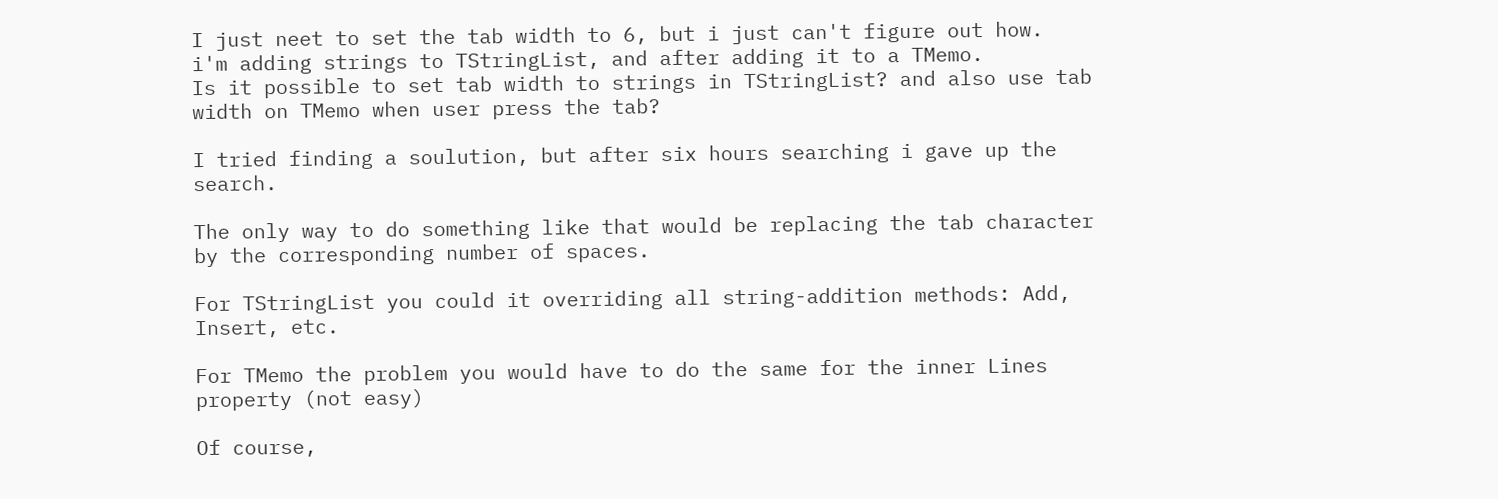I just neet to set the tab width to 6, but i just can't figure out how.
i'm adding strings to TStringList, and after adding it to a TMemo.
Is it possible to set tab width to strings in TStringList? and also use tab width on TMemo when user press the tab?

I tried finding a soulution, but after six hours searching i gave up the search.

The only way to do something like that would be replacing the tab character by the corresponding number of spaces.

For TStringList you could it overriding all string-addition methods: Add, Insert, etc.

For TMemo the problem you would have to do the same for the inner Lines property (not easy)

Of course,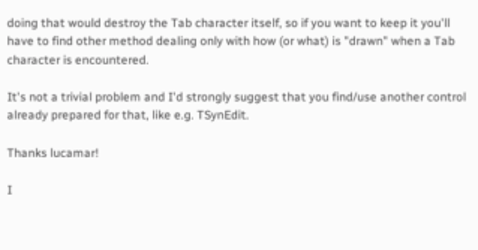doing that would destroy the Tab character itself, so if you want to keep it you'll have to find other method dealing only with how (or what) is "drawn" when a Tab character is encountered.

It's not a trivial problem and I'd strongly suggest that you find/use another control already prepared for that, like e.g. TSynEdit.

Thanks lucamar!

I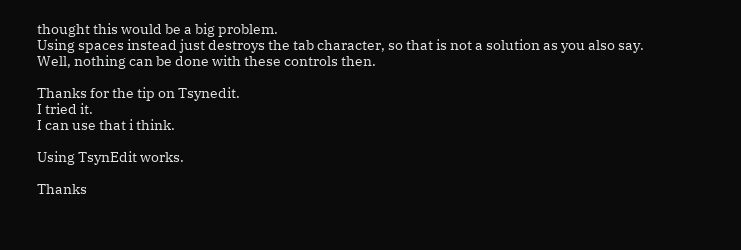thought this would be a big problem.
Using spaces instead just destroys the tab character, so that is not a solution as you also say.
Well, nothing can be done with these controls then.

Thanks for the tip on Tsynedit.
I tried it.
I can use that i think.

Using TsynEdit works.

Thanks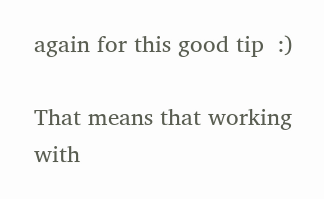again for this good tip  :)

That means that working with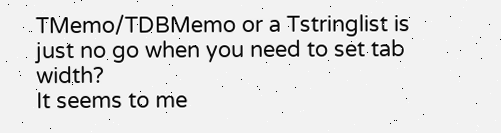TMemo/TDBMemo or a Tstringlist is just no go when you need to set tab width?
It seems to me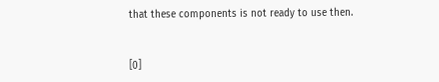that these components is not ready to use then.


[0]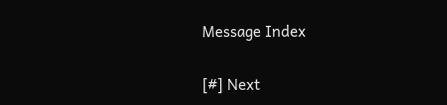Message Index

[#] Next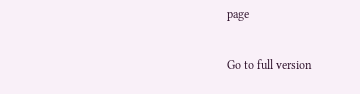page

Go to full version